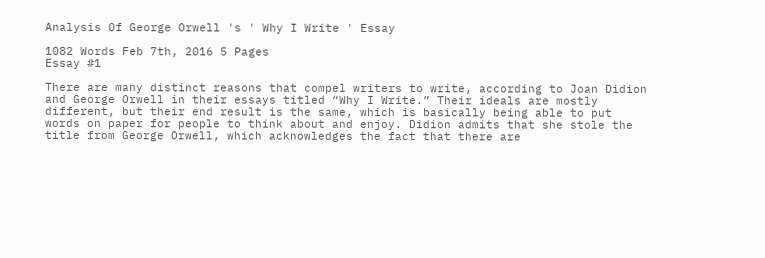Analysis Of George Orwell 's ' Why I Write ' Essay

1082 Words Feb 7th, 2016 5 Pages
Essay #1

There are many distinct reasons that compel writers to write, according to Joan Didion and George Orwell in their essays titled “Why I Write.” Their ideals are mostly different, but their end result is the same, which is basically being able to put words on paper for people to think about and enjoy. Didion admits that she stole the title from George Orwell, which acknowledges the fact that there are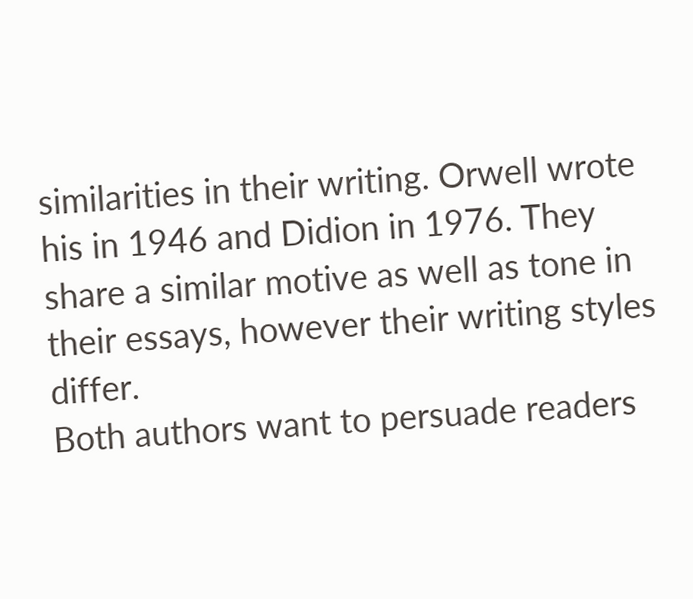similarities in their writing. Orwell wrote his in 1946 and Didion in 1976. They share a similar motive as well as tone in their essays, however their writing styles differ.
Both authors want to persuade readers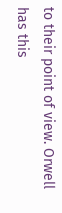to their point of view. Orwell has this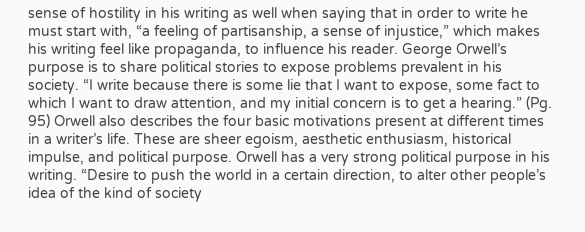sense of hostility in his writing as well when saying that in order to write he must start with, “a feeling of partisanship, a sense of injustice,” which makes his writing feel like propaganda, to influence his reader. George Orwell’s purpose is to share political stories to expose problems prevalent in his society. “I write because there is some lie that I want to expose, some fact to which I want to draw attention, and my initial concern is to get a hearing.” (Pg. 95) Orwell also describes the four basic motivations present at different times in a writer’s life. These are sheer egoism, aesthetic enthusiasm, historical impulse, and political purpose. Orwell has a very strong political purpose in his writing. “Desire to push the world in a certain direction, to alter other people’s idea of the kind of society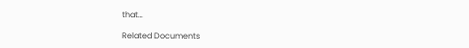that…

Related Documents